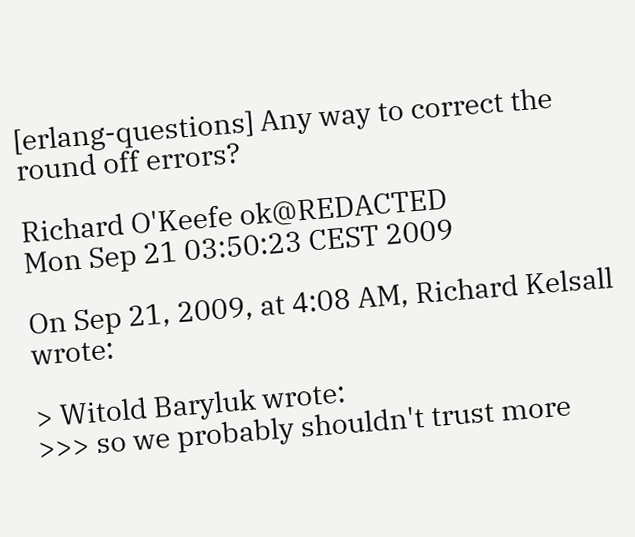[erlang-questions] Any way to correct the round off errors?

Richard O'Keefe ok@REDACTED
Mon Sep 21 03:50:23 CEST 2009

On Sep 21, 2009, at 4:08 AM, Richard Kelsall wrote:

> Witold Baryluk wrote:
>>> so we probably shouldn't trust more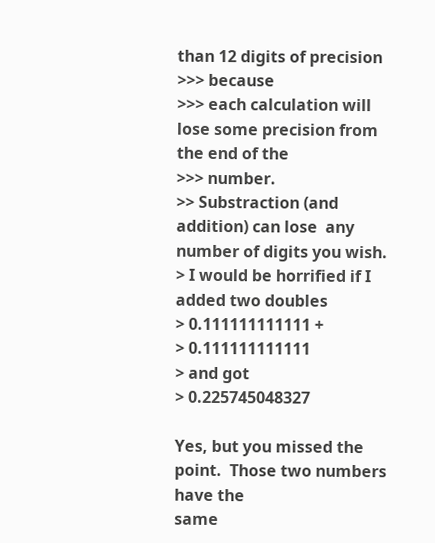than 12 digits of precision
>>> because
>>> each calculation will lose some precision from the end of the
>>> number.
>> Substraction (and addition) can lose  any number of digits you wish.
> I would be horrified if I added two doubles
> 0.111111111111 +
> 0.111111111111
> and got
> 0.225745048327

Yes, but you missed the point.  Those two numbers have the
same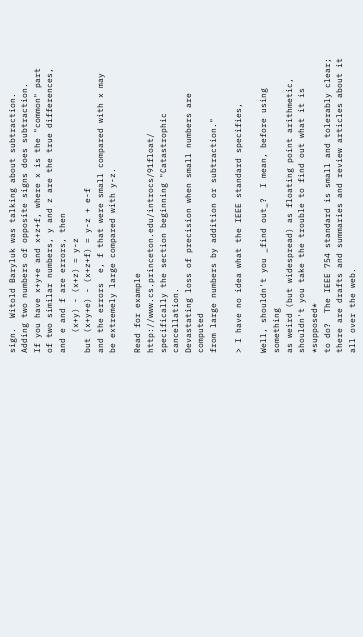sign.  Witold Baryluk was talking about subtraction.
Adding two numbers of opposite signs does subtraction.
If you have x+y+e and x+z+f, where x is the "common" part
of two similar numbers, y and z are the true differences,
and e and f are errors, then
    (x+y) - (x+z) = y-z
but (x+y+e) - (x+z+f) = y-z + e-f
and the errors  e, f that were small compared with x may
be extremely large compared with y-z.

Read for example http://www.cs.princeton.edu/introcs/91float/
specifically the section beginning "Catastrophic cancellation.
Devastating loss of precision when small numbers are computed
from large numbers by addition or subtraction."

> I have no idea what the IEEE standard specifies,

Well, shouldn't you _find out_?  I mean, before using something
as weird (but widespread) as floating point arithmetic,
shouldn't you take the trouble to find out what it is *supposed*
to do?  The IEEE 754 standard is small and tolerably clear;
there are drafts and summaries and review articles about it
all over the web.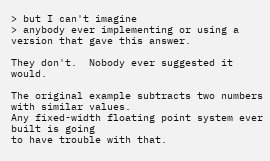> but I can't imagine
> anybody ever implementing or using a version that gave this answer.

They don't.  Nobody ever suggested it would.

The original example subtracts two numbers with similar values.
Any fixed-width floating point system ever built is going
to have trouble with that.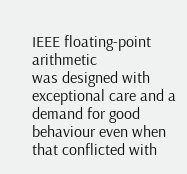IEEE floating-point arithmetic
was designed with exceptional care and a demand for good
behaviour even when that conflicted with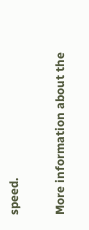speed.

More information about the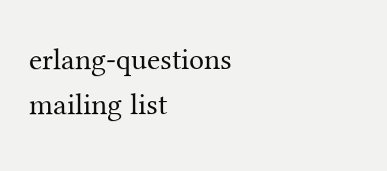erlang-questions mailing list